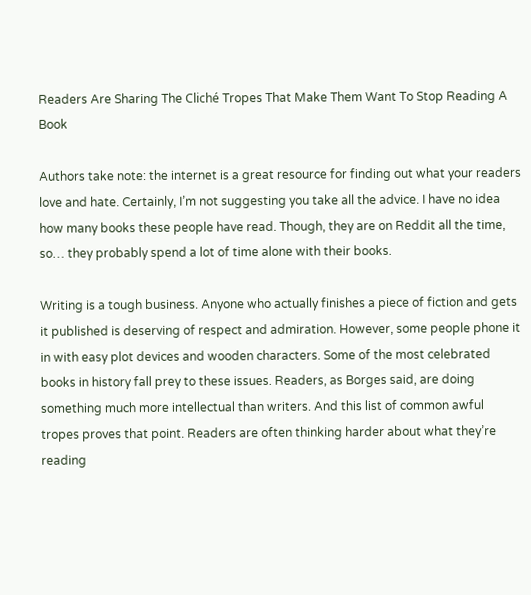Readers Are Sharing The Cliché Tropes That Make Them Want To Stop Reading A Book

Authors take note: the internet is a great resource for finding out what your readers love and hate. Certainly, I’m not suggesting you take all the advice. I have no idea how many books these people have read. Though, they are on Reddit all the time, so… they probably spend a lot of time alone with their books.

Writing is a tough business. Anyone who actually finishes a piece of fiction and gets it published is deserving of respect and admiration. However, some people phone it in with easy plot devices and wooden characters. Some of the most celebrated books in history fall prey to these issues. Readers, as Borges said, are doing something much more intellectual than writers. And this list of common awful tropes proves that point. Readers are often thinking harder about what they’re reading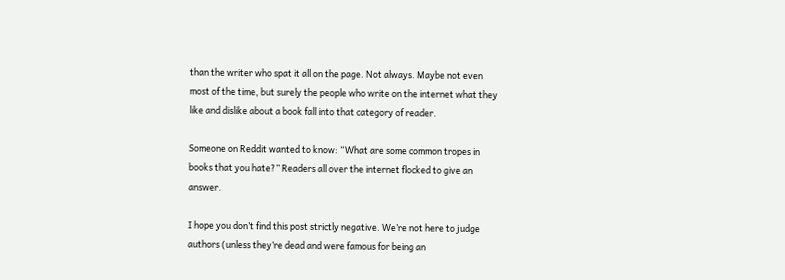than the writer who spat it all on the page. Not always. Maybe not even most of the time, but surely the people who write on the internet what they like and dislike about a book fall into that category of reader.

Someone on Reddit wanted to know: “What are some common tropes in books that you hate?” Readers all over the internet flocked to give an answer.

I hope you don’t find this post strictly negative. We’re not here to judge authors (unless they’re dead and were famous for being an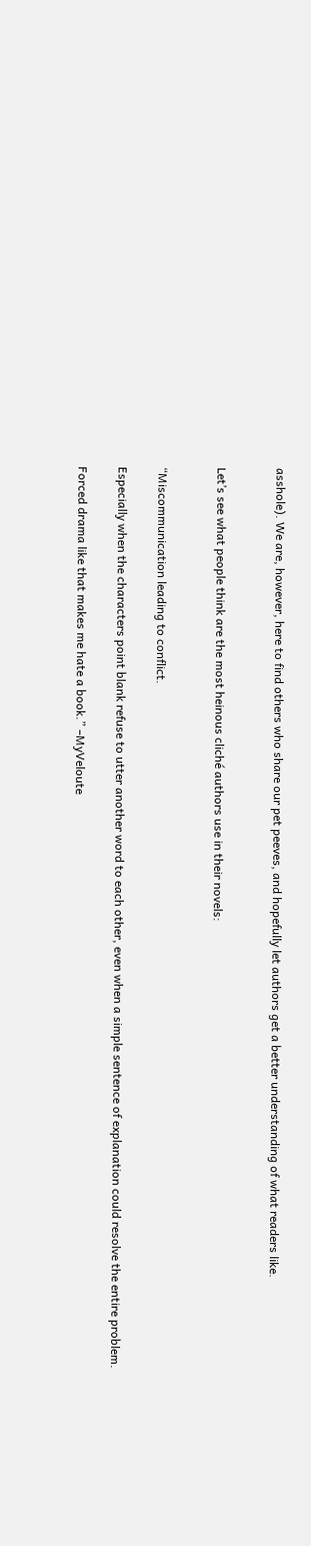asshole). We are, however, here to find others who share our pet peeves, and hopefully let authors get a better understanding of what readers like.


Let’s see what people think are the most heinous cliché authors use in their novels:


“Miscommunication leading to conflict.

Especially when the characters point blank refuse to utter another word to each other, even when a simple sentence of explanation could resolve the entire problem.

Forced drama like that makes me hate a book.” –MyVeloute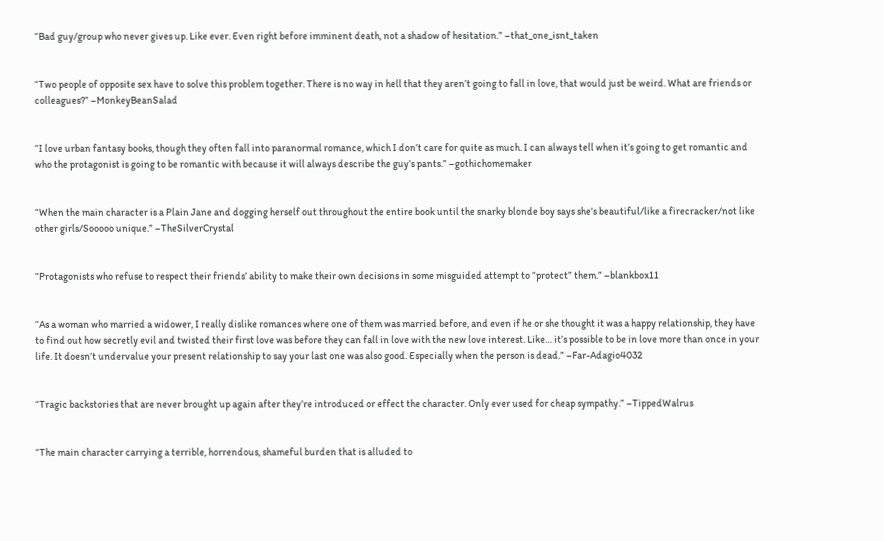“Bad guy/group who never gives up. Like ever. Even right before imminent death, not a shadow of hesitation.” –that_one_isnt_taken


“Two people of opposite sex have to solve this problem together. There is no way in hell that they aren’t going to fall in love, that would just be weird. What are friends or colleagues?” –MonkeyBeanSalad


“I love urban fantasy books, though they often fall into paranormal romance, which I don’t care for quite as much. I can always tell when it’s going to get romantic and who the protagonist is going to be romantic with because it will always describe the guy’s pants.” –gothichomemaker


“When the main character is a Plain Jane and dogging herself out throughout the entire book until the snarky blonde boy says she’s beautiful/like a firecracker/not like other girls/Sooooo unique.” –TheSilverCrystal


“Protagonists who refuse to respect their friends’ ability to make their own decisions in some misguided attempt to “protect” them.” –blankbox11


“As a woman who married a widower, I really dislike romances where one of them was married before, and even if he or she thought it was a happy relationship, they have to find out how secretly evil and twisted their first love was before they can fall in love with the new love interest. Like… it’s possible to be in love more than once in your life. It doesn’t undervalue your present relationship to say your last one was also good. Especially when the person is dead.” –Far-Adagio4032


“Tragic backstories that are never brought up again after they’re introduced or effect the character. Only ever used for cheap sympathy.” –TippedWalrus


“The main character carrying a terrible, horrendous, shameful burden that is alluded to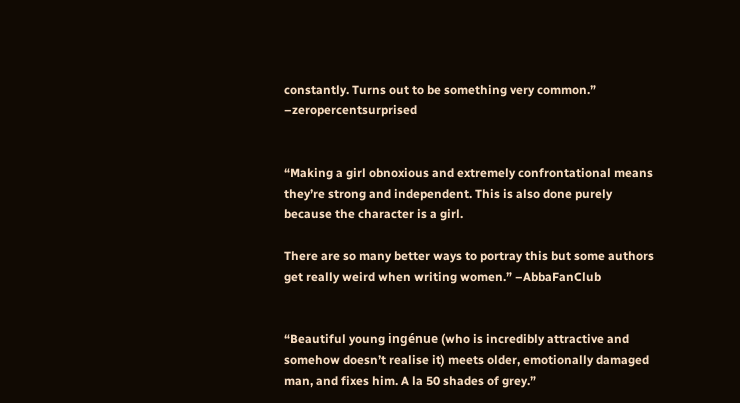constantly. Turns out to be something very common.” –zeropercentsurprised


“Making a girl obnoxious and extremely confrontational means they’re strong and independent. This is also done purely because the character is a girl.

There are so many better ways to portray this but some authors get really weird when writing women.” –AbbaFanClub


“Beautiful young ingénue (who is incredibly attractive and somehow doesn’t realise it) meets older, emotionally damaged man, and fixes him. A la 50 shades of grey.”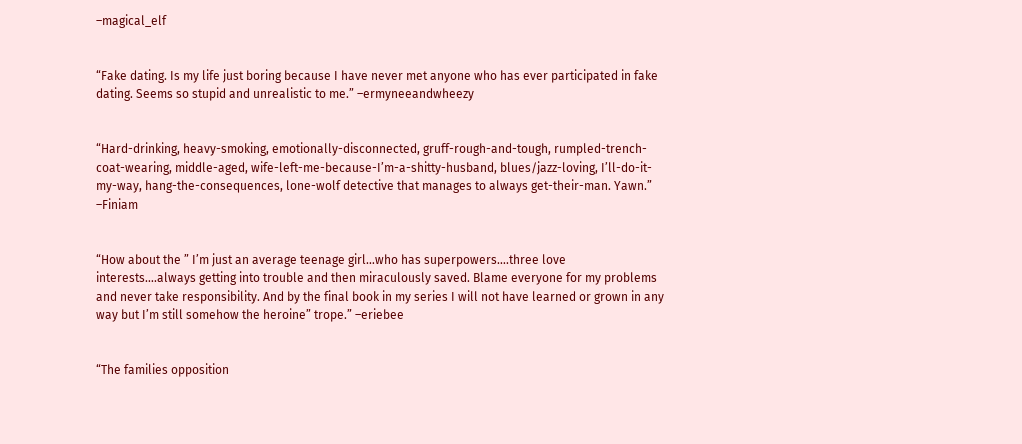–magical_elf


“Fake dating. Is my life just boring because I have never met anyone who has ever participated in fake dating. Seems so stupid and unrealistic to me.” –ermyneeandwheezy


“Hard-drinking, heavy-smoking, emotionally-disconnected, gruff-rough-and-tough, rumpled-trench-coat-wearing, middle-aged, wife-left-me-because-I’m-a-shitty-husband, blues/jazz-loving, I’ll-do-it-my-way, hang-the-consequences, lone-wolf detective that manages to always get-their-man. Yawn.” –Finiam


“How about the ” I’m just an average teenage girl…who has superpowers….three love interests….always getting into trouble and then miraculously saved. Blame everyone for my problems and never take responsibility. And by the final book in my series I will not have learned or grown in any way but I’m still somehow the heroine” trope.” –eriebee


“The families opposition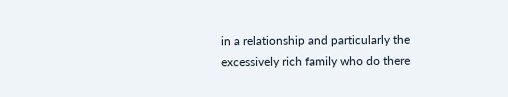in a relationship and particularly the excessively rich family who do there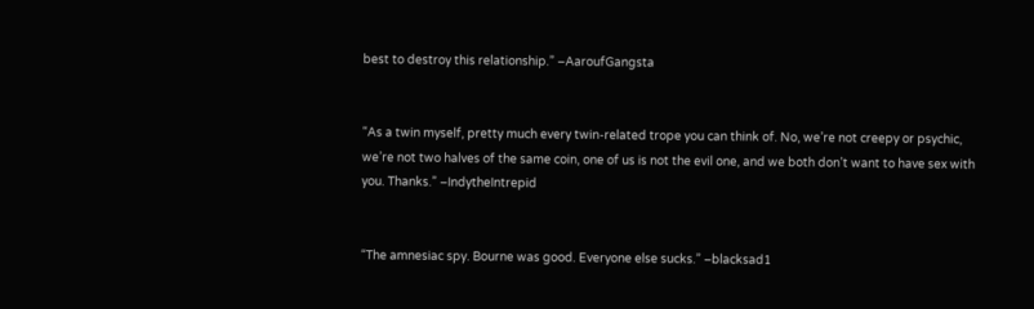best to destroy this relationship.” –AaroufGangsta


“As a twin myself, pretty much every twin-related trope you can think of. No, we’re not creepy or psychic, we’re not two halves of the same coin, one of us is not the evil one, and we both don’t want to have sex with you. Thanks.” –IndytheIntrepid


“The amnesiac spy. Bourne was good. Everyone else sucks.” –blacksad1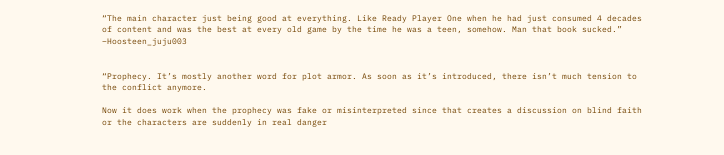“The main character just being good at everything. Like Ready Player One when he had just consumed 4 decades of content and was the best at every old game by the time he was a teen, somehow. Man that book sucked.” –Hoosteen_juju003


“Prophecy. It’s mostly another word for plot armor. As soon as it’s introduced, there isn’t much tension to the conflict anymore.

Now it does work when the prophecy was fake or misinterpreted since that creates a discussion on blind faith or the characters are suddenly in real danger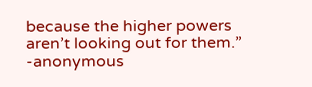because the higher powers aren’t looking out for them.” -anonymous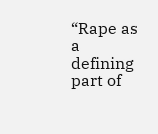“Rape as a defining part of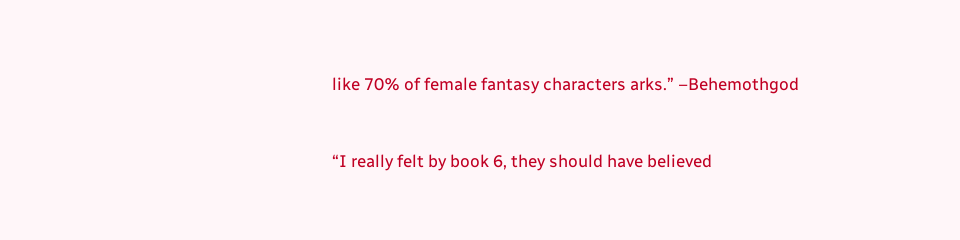like 70% of female fantasy characters arks.” –Behemothgod


“I really felt by book 6, they should have believed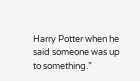Harry Potter when he said someone was up to something.”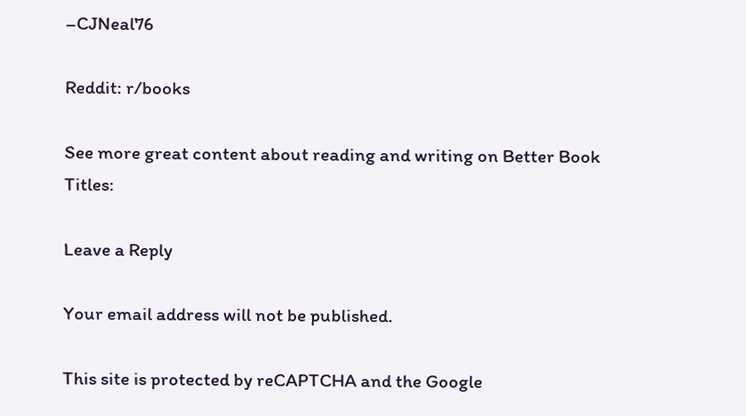–CJNeal76

Reddit: r/books

See more great content about reading and writing on Better Book Titles:

Leave a Reply

Your email address will not be published.

This site is protected by reCAPTCHA and the Google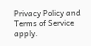Privacy Policy and Terms of Service apply.